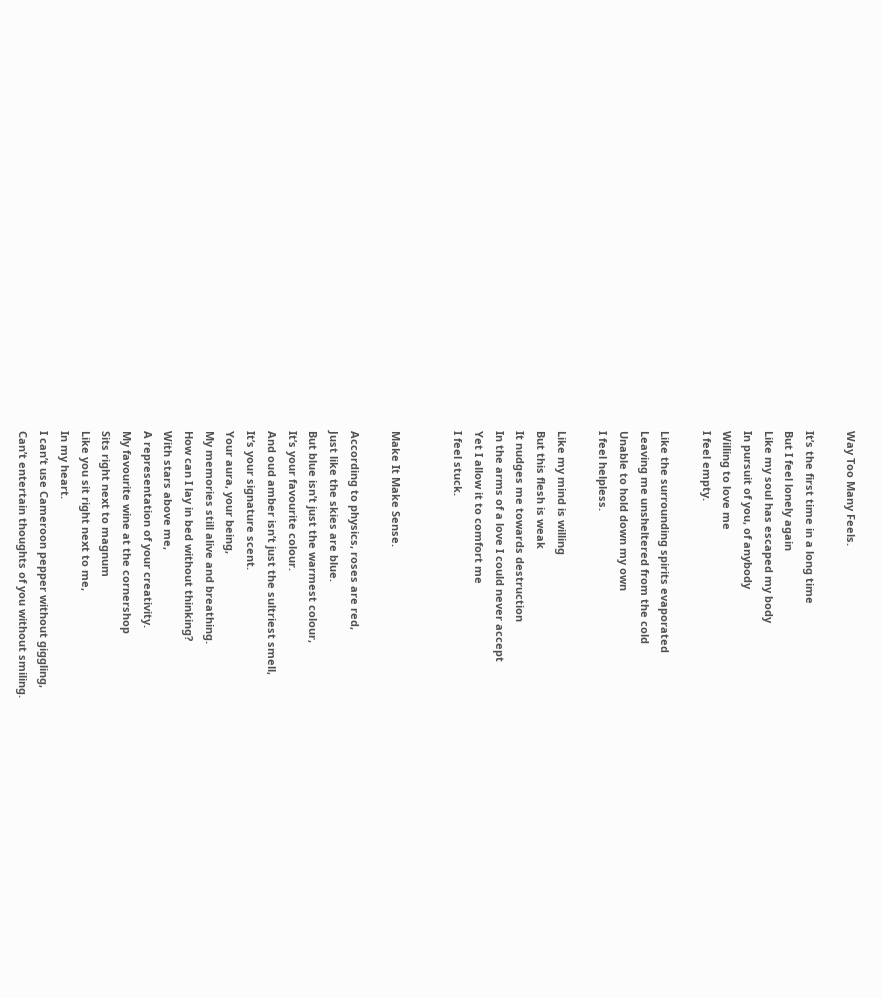Way Too Many Feels.

It’s the first time in a long time
But I feel lonely again
Like my soul has escaped my body
In pursuit of you, of anybody
Willing to love me
I feel empty.

Like the surrounding spirits evaporated
Leaving me unsheltered from the cold
Unable to hold down my own
I feel helpless.

Like my mind is willing
But this flesh is weak
It nudges me towards destruction
In the arms of a love I could never accept
Yet I allow it to comfort me
I feel stuck.


Make It Make Sense.

According to physics, roses are red,
Just like the skies are blue.
But blue isn’t just the warmest colour,
It’s your favourite colour.
And oud amber isn’t just the sultriest smell,
It’s your signature scent.
Your aura, your being,
My memories still alive and breathing.
How can I lay in bed without thinking?
With stars above me,
A representation of your creativity.
My favourite wine at the cornershop
Sits right next to magnum
Like you sit right next to me,
In my heart.
I can’t use Cameroon pepper without giggling,
Can’t entertain thoughts of you without smiling.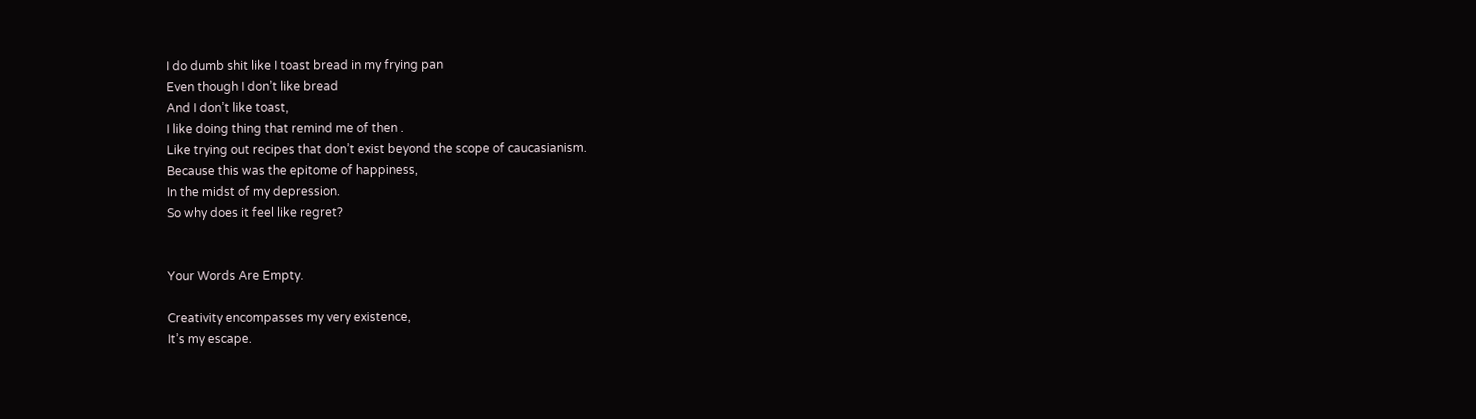I do dumb shit like I toast bread in my frying pan
Even though I don’t like bread
And I don’t like toast,
I like doing thing that remind me of then .
Like trying out recipes that don’t exist beyond the scope of caucasianism.
Because this was the epitome of happiness,
In the midst of my depression.
So why does it feel like regret?


Your Words Are Empty.

Creativity encompasses my very existence,
It’s my escape.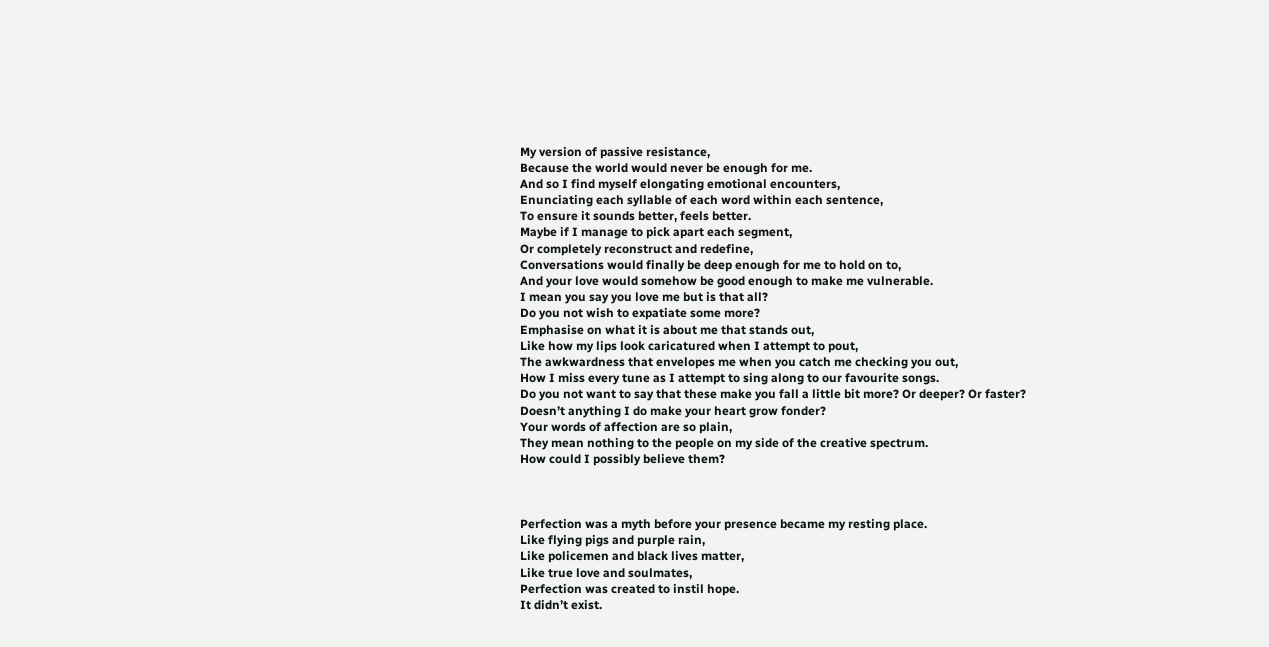My version of passive resistance,
Because the world would never be enough for me.
And so I find myself elongating emotional encounters,
Enunciating each syllable of each word within each sentence,
To ensure it sounds better, feels better.
Maybe if I manage to pick apart each segment,
Or completely reconstruct and redefine,
Conversations would finally be deep enough for me to hold on to,
And your love would somehow be good enough to make me vulnerable.
I mean you say you love me but is that all?
Do you not wish to expatiate some more?
Emphasise on what it is about me that stands out,
Like how my lips look caricatured when I attempt to pout,
The awkwardness that envelopes me when you catch me checking you out,
How I miss every tune as I attempt to sing along to our favourite songs.
Do you not want to say that these make you fall a little bit more? Or deeper? Or faster?
Doesn’t anything I do make your heart grow fonder?
Your words of affection are so plain,
They mean nothing to the people on my side of the creative spectrum.
How could I possibly believe them?



Perfection was a myth before your presence became my resting place.
Like flying pigs and purple rain,
Like policemen and black lives matter,
Like true love and soulmates,
Perfection was created to instil hope.
It didn’t exist.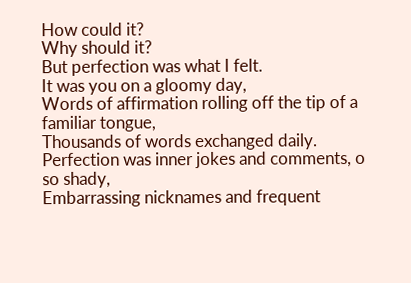How could it?
Why should it?
But perfection was what I felt.
It was you on a gloomy day,
Words of affirmation rolling off the tip of a familiar tongue,
Thousands of words exchanged daily.
Perfection was inner jokes and comments, o so shady,
Embarrassing nicknames and frequent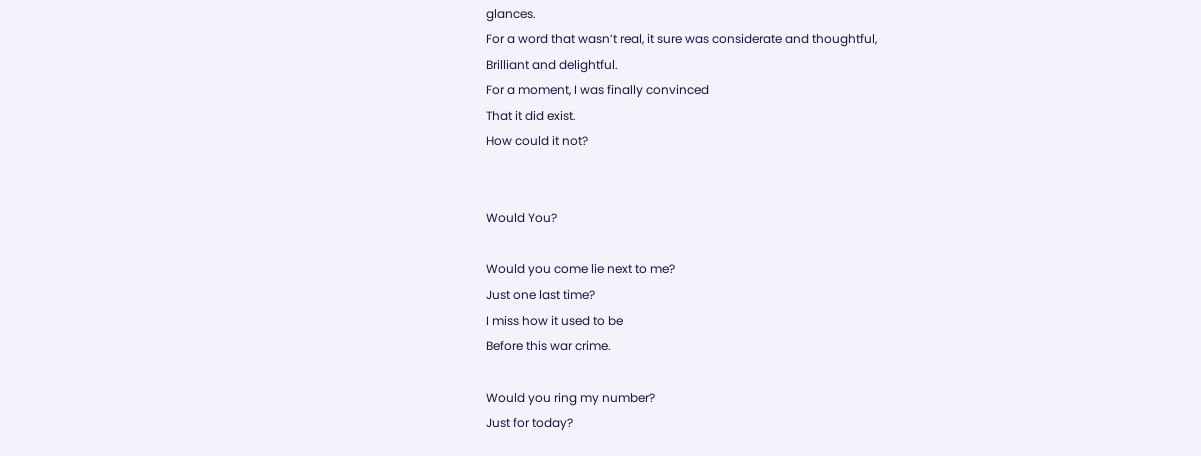glances.
For a word that wasn’t real, it sure was considerate and thoughtful,
Brilliant and delightful.
For a moment, I was finally convinced
That it did exist.
How could it not?


Would You?

Would you come lie next to me?
Just one last time?
I miss how it used to be
Before this war crime.

Would you ring my number?
Just for today?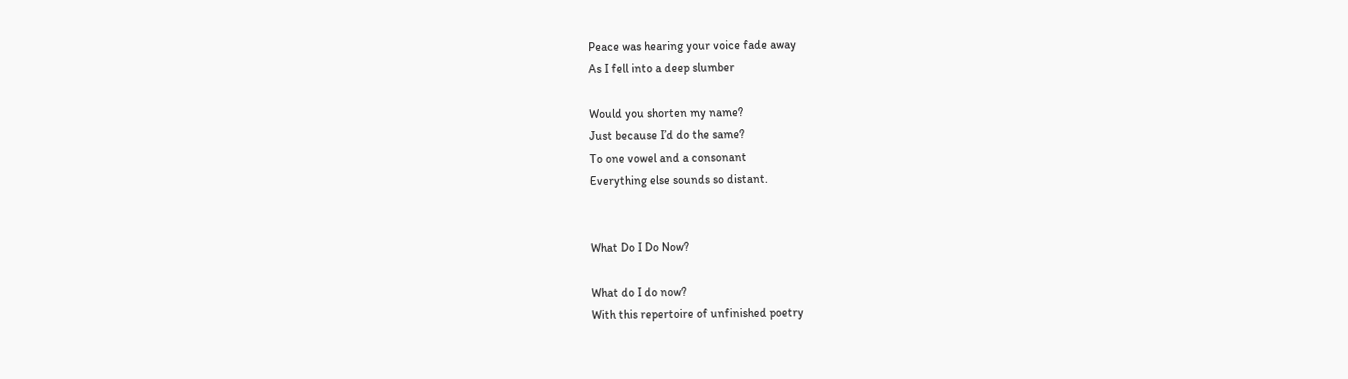Peace was hearing your voice fade away
As I fell into a deep slumber

Would you shorten my name?
Just because I’d do the same?
To one vowel and a consonant
Everything else sounds so distant.


What Do I Do Now?

What do I do now?
With this repertoire of unfinished poetry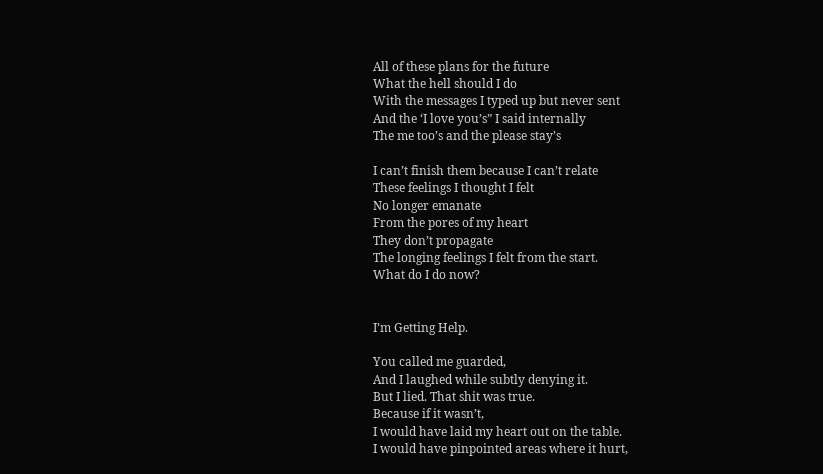All of these plans for the future
What the hell should I do
With the messages I typed up but never sent
And the ‘I love you’s” I said internally
The me too’s and the please stay’s

I can’t finish them because I can’t relate
These feelings I thought I felt
No longer emanate
From the pores of my heart
They don’t propagate
The longing feelings I felt from the start.
What do I do now?


I’m Getting Help.

You called me guarded,
And I laughed while subtly denying it.
But I lied. That shit was true.
Because if it wasn’t,
I would have laid my heart out on the table.
I would have pinpointed areas where it hurt,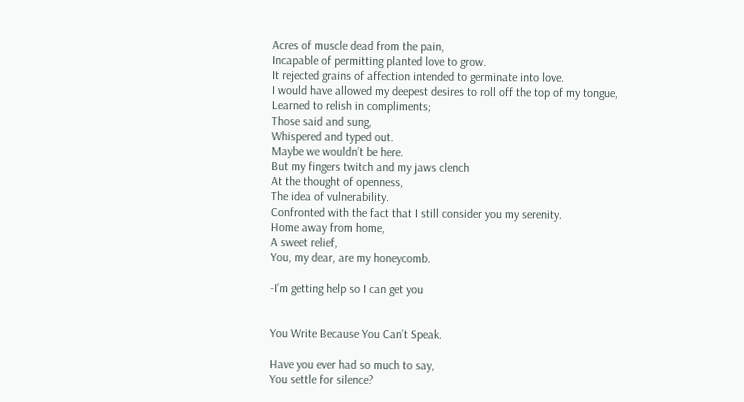Acres of muscle dead from the pain,
Incapable of permitting planted love to grow.
It rejected grains of affection intended to germinate into love.
I would have allowed my deepest desires to roll off the top of my tongue,
Learned to relish in compliments;
Those said and sung,
Whispered and typed out.
Maybe we wouldn’t be here.
But my fingers twitch and my jaws clench
At the thought of openness,
The idea of vulnerability.
Confronted with the fact that I still consider you my serenity.
Home away from home,
A sweet relief,
You, my dear, are my honeycomb.

-I’m getting help so I can get you


You Write Because You Can’t Speak.

Have you ever had so much to say,
You settle for silence?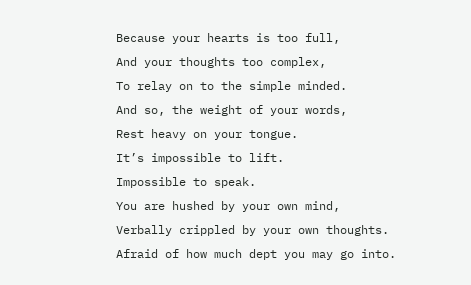Because your hearts is too full,
And your thoughts too complex,
To relay on to the simple minded.
And so, the weight of your words,
Rest heavy on your tongue.
It’s impossible to lift.
Impossible to speak.
You are hushed by your own mind,
Verbally crippled by your own thoughts.
Afraid of how much dept you may go into.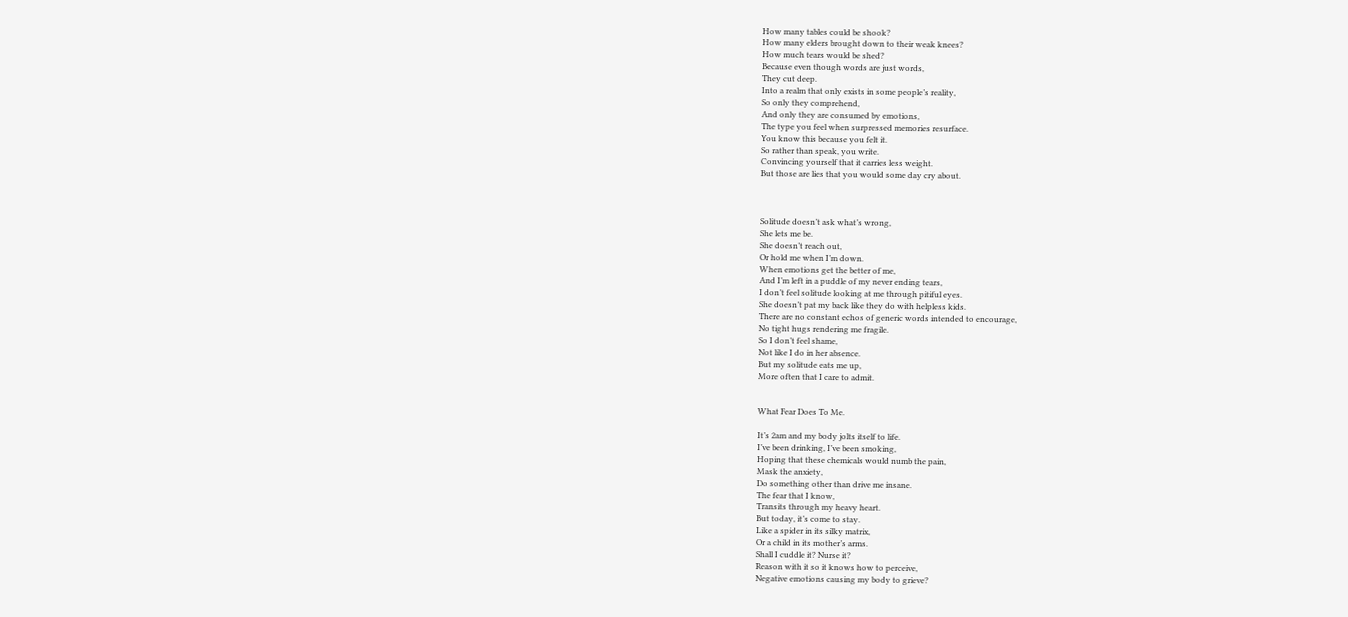How many tables could be shook?
How many elders brought down to their weak knees?
How much tears would be shed?
Because even though words are just words,
They cut deep.
Into a realm that only exists in some people’s reality,
So only they comprehend,
And only they are consumed by emotions,
The type you feel when surpressed memories resurface.
You know this because you felt it.
So rather than speak, you write.
Convincing yourself that it carries less weight.
But those are lies that you would some day cry about.



Solitude doesn’t ask what’s wrong,
She lets me be.
She doesn’t reach out,
Or hold me when I’m down.
When emotions get the better of me,
And I’m left in a puddle of my never ending tears,
I don’t feel solitude looking at me through pitiful eyes.
She doesn’t pat my back like they do with helpless kids.
There are no constant echos of generic words intended to encourage,
No tight hugs rendering me fragile.
So I don’t feel shame,
Not like I do in her absence.
But my solitude eats me up,
More often that I care to admit.


What Fear Does To Me.

It’s 2am and my body jolts itself to life.
I’ve been drinking, I’ve been smoking,
Hoping that these chemicals would numb the pain,
Mask the anxiety,
Do something other than drive me insane.
The fear that I know,
Transits through my heavy heart.
But today, it’s come to stay.
Like a spider in its silky matrix,
Or a child in its mother’s arms.
Shall I cuddle it? Nurse it?
Reason with it so it knows how to perceive,
Negative emotions causing my body to grieve?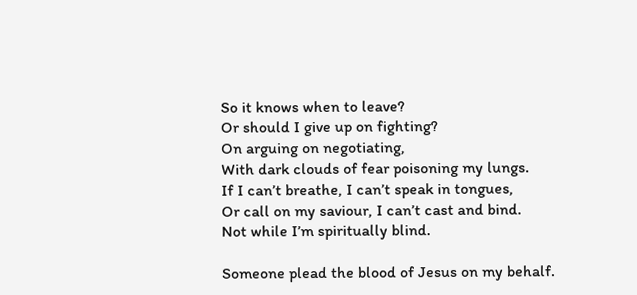So it knows when to leave?
Or should I give up on fighting?
On arguing on negotiating,
With dark clouds of fear poisoning my lungs.
If I can’t breathe, I can’t speak in tongues,
Or call on my saviour, I can’t cast and bind.
Not while I’m spiritually blind.

Someone plead the blood of Jesus on my behalf.